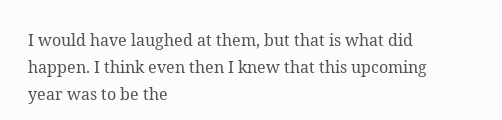I would have laughed at them, but that is what did happen. I think even then I knew that this upcoming year was to be the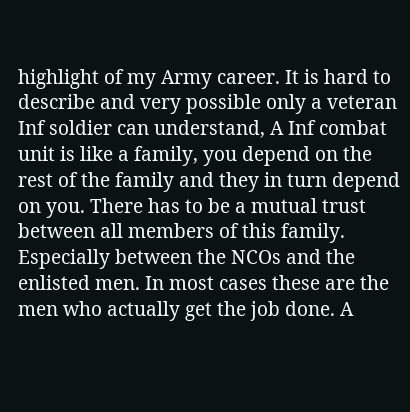highlight of my Army career. It is hard to describe and very possible only a veteran Inf soldier can understand, A Inf combat unit is like a family, you depend on the rest of the family and they in turn depend on you. There has to be a mutual trust between all members of this family. Especially between the NCOs and the enlisted men. In most cases these are the men who actually get the job done. A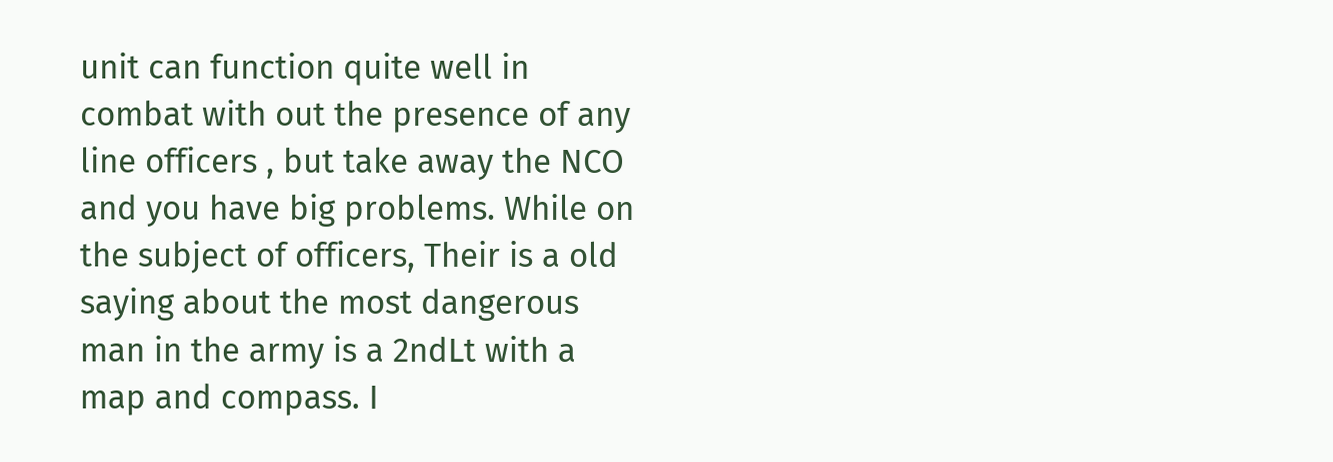unit can function quite well in combat with out the presence of any line officers , but take away the NCO and you have big problems. While on the subject of officers, Their is a old saying about the most dangerous man in the army is a 2ndLt with a map and compass. I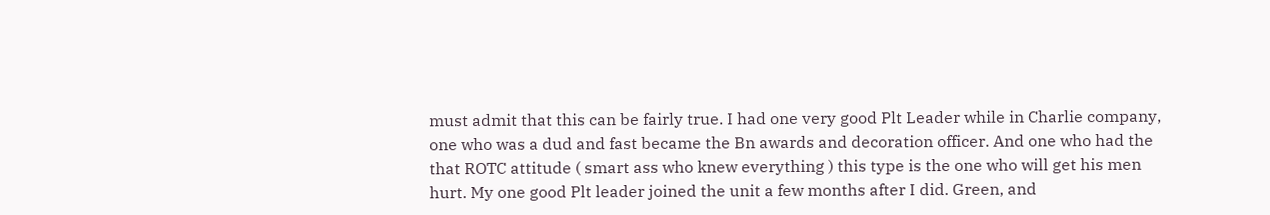must admit that this can be fairly true. I had one very good Plt Leader while in Charlie company, one who was a dud and fast became the Bn awards and decoration officer. And one who had the that ROTC attitude ( smart ass who knew everything ) this type is the one who will get his men hurt. My one good Plt leader joined the unit a few months after I did. Green, and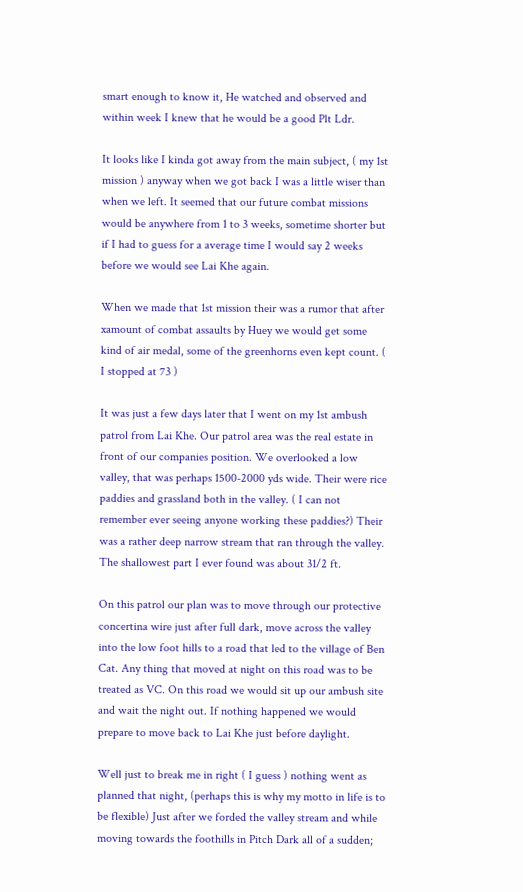smart enough to know it, He watched and observed and within week I knew that he would be a good Plt Ldr.

It looks like I kinda got away from the main subject, ( my 1st mission ) anyway when we got back I was a little wiser than when we left. It seemed that our future combat missions would be anywhere from 1 to 3 weeks, sometime shorter but if I had to guess for a average time I would say 2 weeks before we would see Lai Khe again.

When we made that 1st mission their was a rumor that after xamount of combat assaults by Huey we would get some kind of air medal, some of the greenhorns even kept count. ( I stopped at 73 )

It was just a few days later that I went on my 1st ambush patrol from Lai Khe. Our patrol area was the real estate in front of our companies position. We overlooked a low valley, that was perhaps 1500-2000 yds wide. Their were rice paddies and grassland both in the valley. ( I can not remember ever seeing anyone working these paddies?) Their was a rather deep narrow stream that ran through the valley. The shallowest part I ever found was about 31/2 ft.

On this patrol our plan was to move through our protective  concertina wire just after full dark, move across the valley into the low foot hills to a road that led to the village of Ben Cat. Any thing that moved at night on this road was to be treated as VC. On this road we would sit up our ambush site and wait the night out. If nothing happened we would prepare to move back to Lai Khe just before daylight.

Well just to break me in right ( I guess ) nothing went as planned that night, (perhaps this is why my motto in life is to be flexible) Just after we forded the valley stream and while moving towards the foothills in Pitch Dark all of a sudden;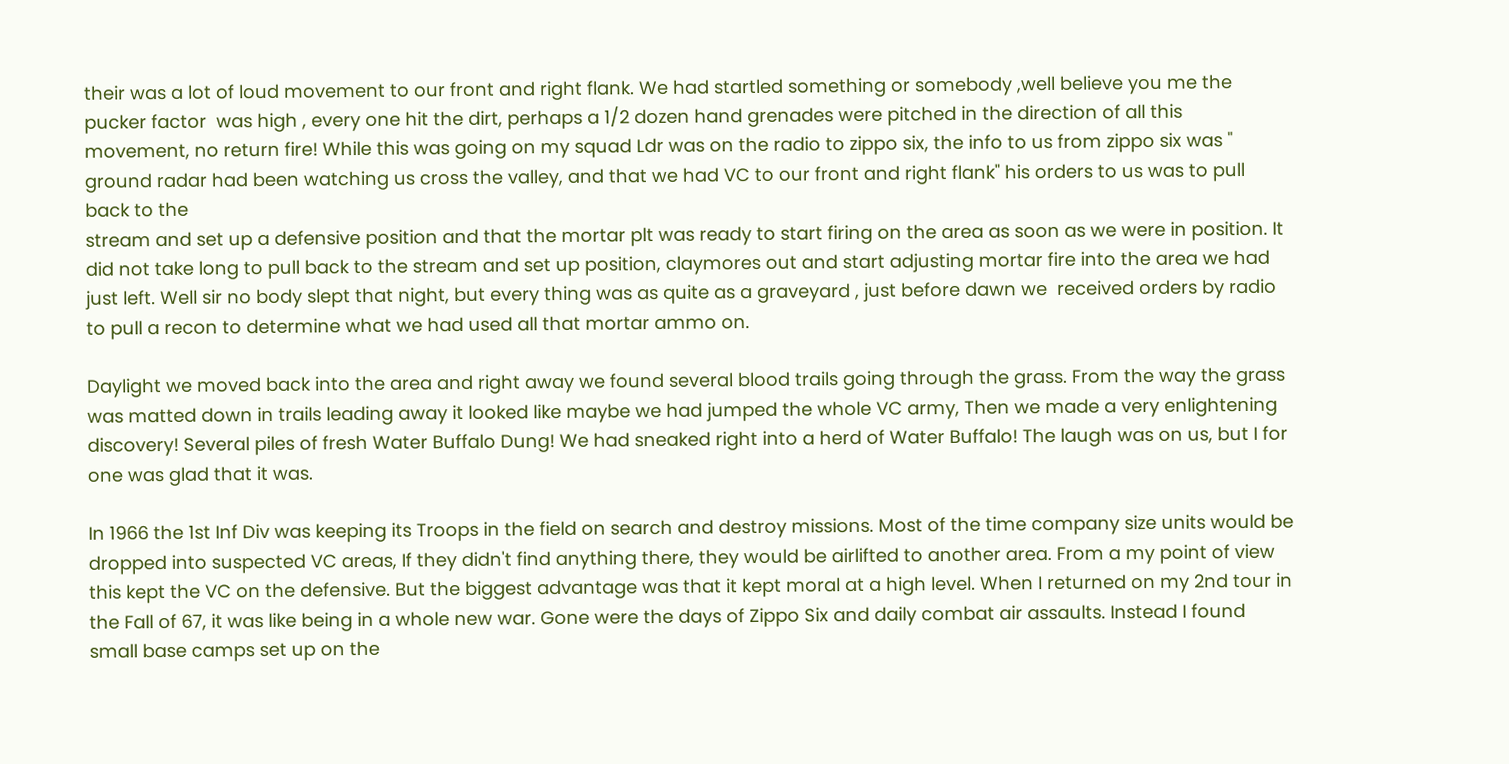their was a lot of loud movement to our front and right flank. We had startled something or somebody ,well believe you me the pucker factor  was high , every one hit the dirt, perhaps a 1/2 dozen hand grenades were pitched in the direction of all this movement, no return fire! While this was going on my squad Ldr was on the radio to zippo six, the info to us from zippo six was " ground radar had been watching us cross the valley, and that we had VC to our front and right flank" his orders to us was to pull back to the
stream and set up a defensive position and that the mortar plt was ready to start firing on the area as soon as we were in position. It did not take long to pull back to the stream and set up position, claymores out and start adjusting mortar fire into the area we had just left. Well sir no body slept that night, but every thing was as quite as a graveyard , just before dawn we  received orders by radio to pull a recon to determine what we had used all that mortar ammo on.

Daylight we moved back into the area and right away we found several blood trails going through the grass. From the way the grass was matted down in trails leading away it looked like maybe we had jumped the whole VC army, Then we made a very enlightening discovery! Several piles of fresh Water Buffalo Dung! We had sneaked right into a herd of Water Buffalo! The laugh was on us, but I for one was glad that it was.

In 1966 the 1st Inf Div was keeping its Troops in the field on search and destroy missions. Most of the time company size units would be dropped into suspected VC areas, If they didn't find anything there, they would be airlifted to another area. From a my point of view this kept the VC on the defensive. But the biggest advantage was that it kept moral at a high level. When I returned on my 2nd tour in the Fall of 67, it was like being in a whole new war. Gone were the days of Zippo Six and daily combat air assaults. Instead I found small base camps set up on the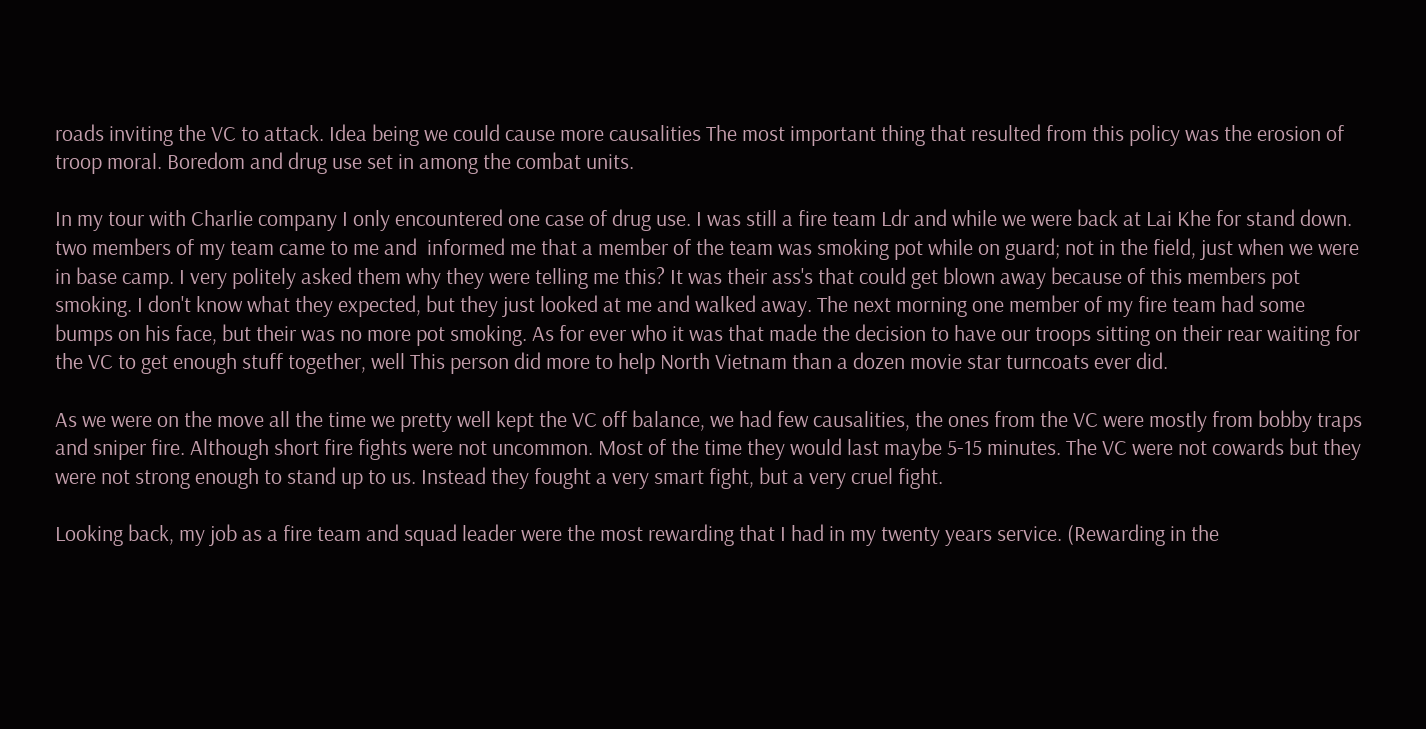roads inviting the VC to attack. Idea being we could cause more causalities The most important thing that resulted from this policy was the erosion of troop moral. Boredom and drug use set in among the combat units.

In my tour with Charlie company I only encountered one case of drug use. I was still a fire team Ldr and while we were back at Lai Khe for stand down. two members of my team came to me and  informed me that a member of the team was smoking pot while on guard; not in the field, just when we were in base camp. I very politely asked them why they were telling me this? It was their ass's that could get blown away because of this members pot smoking. I don't know what they expected, but they just looked at me and walked away. The next morning one member of my fire team had some bumps on his face, but their was no more pot smoking. As for ever who it was that made the decision to have our troops sitting on their rear waiting for the VC to get enough stuff together, well This person did more to help North Vietnam than a dozen movie star turncoats ever did.

As we were on the move all the time we pretty well kept the VC off balance, we had few causalities, the ones from the VC were mostly from bobby traps and sniper fire. Although short fire fights were not uncommon. Most of the time they would last maybe 5-15 minutes. The VC were not cowards but they were not strong enough to stand up to us. Instead they fought a very smart fight, but a very cruel fight.

Looking back, my job as a fire team and squad leader were the most rewarding that I had in my twenty years service. (Rewarding in the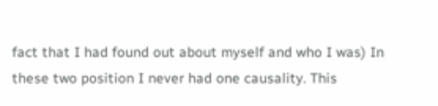fact that I had found out about myself and who I was) In these two position I never had one causality. This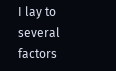I lay to several factors